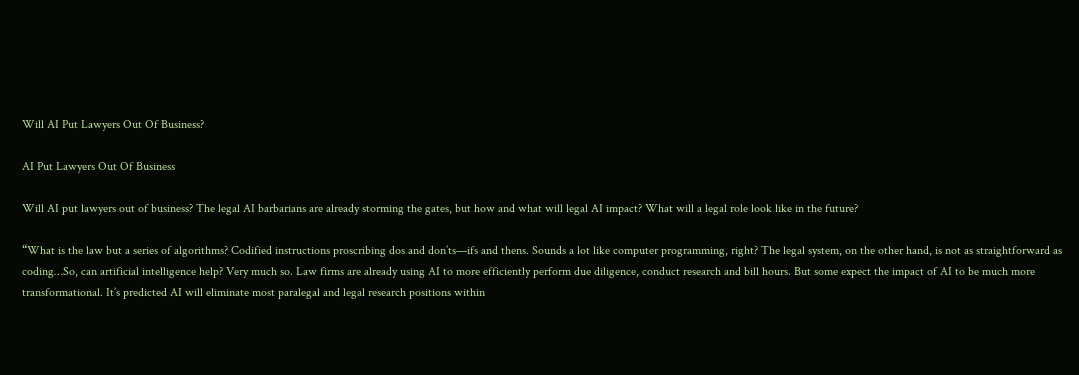Will AI Put Lawyers Out Of Business?

AI Put Lawyers Out Of Business

Will AI put lawyers out of business? The legal AI barbarians are already storming the gates, but how and what will legal AI impact? What will a legal role look like in the future?

“What is the law but a series of algorithms? Codified instructions proscribing dos and don’ts—ifs and thens. Sounds a lot like computer programming, right? The legal system, on the other hand, is not as straightforward as coding…So, can artificial intelligence help? Very much so. Law firms are already using AI to more efficiently perform due diligence, conduct research and bill hours. But some expect the impact of AI to be much more transformational. It’s predicted AI will eliminate most paralegal and legal research positions within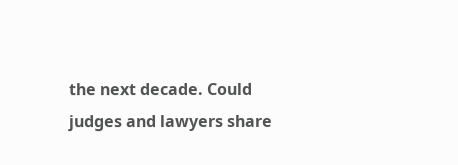the next decade. Could judges and lawyers share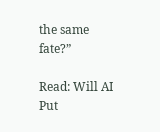the same fate?”

Read: Will AI Put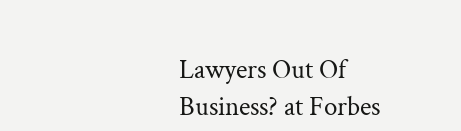Lawyers Out Of Business? at Forbes